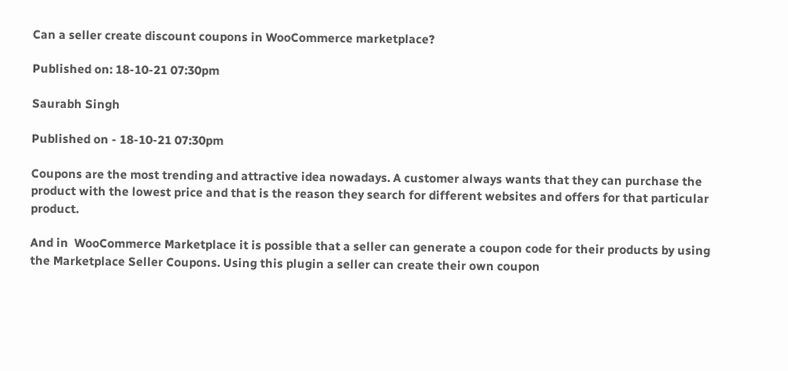Can a seller create discount coupons in WooCommerce marketplace?

Published on: 18-10-21 07:30pm

Saurabh Singh

Published on - 18-10-21 07:30pm

Coupons are the most trending and attractive idea nowadays. A customer always wants that they can purchase the product with the lowest price and that is the reason they search for different websites and offers for that particular product.

And in  WooCommerce Marketplace it is possible that a seller can generate a coupon code for their products by using the Marketplace Seller Coupons. Using this plugin a seller can create their own coupon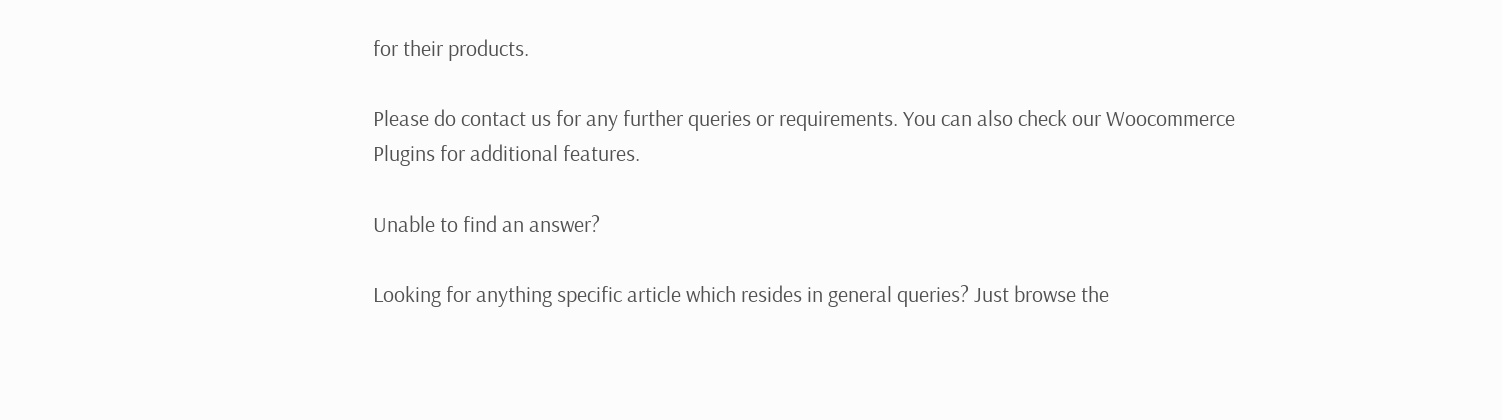for their products.

Please do contact us for any further queries or requirements. You can also check our Woocommerce Plugins for additional features.

Unable to find an answer?

Looking for anything specific article which resides in general queries? Just browse the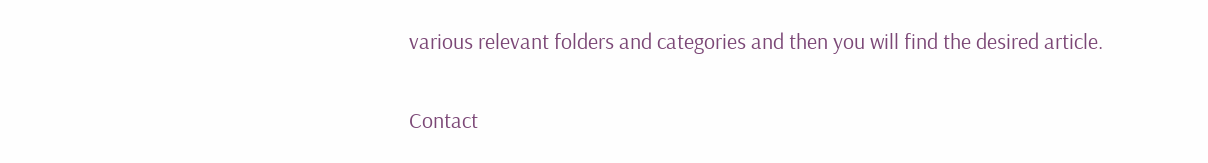various relevant folders and categories and then you will find the desired article.

Contact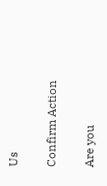Us

Confirm Action

Are you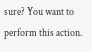sure? You want to perform this action.